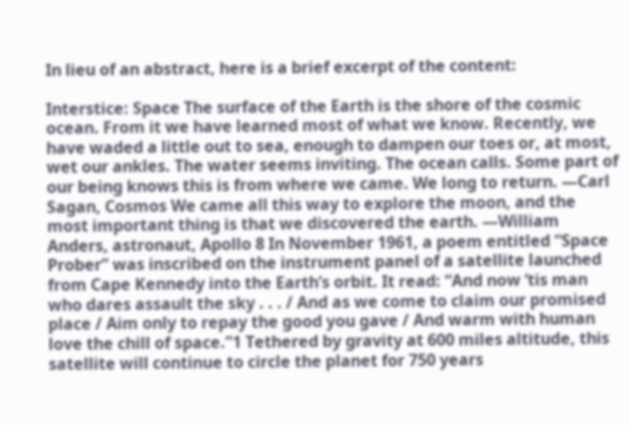In lieu of an abstract, here is a brief excerpt of the content:

Interstice: Space The surface of the Earth is the shore of the cosmic ocean. From it we have learned most of what we know. Recently, we have waded a little out to sea, enough to dampen our toes or, at most, wet our ankles. The water seems inviting. The ocean calls. Some part of our being knows this is from where we came. We long to return. —Carl Sagan, Cosmos We came all this way to explore the moon, and the most important thing is that we discovered the earth. —William Anders, astronaut, Apollo 8 In November 1961, a poem entitled “Space Prober” was inscribed on the instrument panel of a satellite launched from Cape Kennedy into the Earth’s orbit. It read: “And now ‘tis man who dares assault the sky . . . / And as we come to claim our promised place / Aim only to repay the good you gave / And warm with human love the chill of space.”1 Tethered by gravity at 600 miles altitude, this satellite will continue to circle the planet for 750 years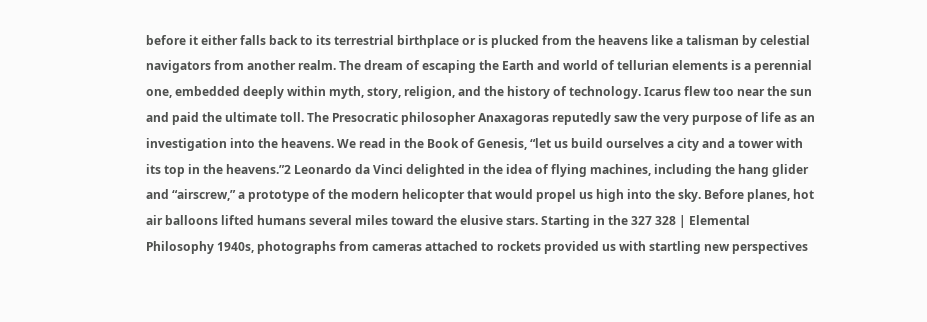before it either falls back to its terrestrial birthplace or is plucked from the heavens like a talisman by celestial navigators from another realm. The dream of escaping the Earth and world of tellurian elements is a perennial one, embedded deeply within myth, story, religion, and the history of technology. Icarus flew too near the sun and paid the ultimate toll. The Presocratic philosopher Anaxagoras reputedly saw the very purpose of life as an investigation into the heavens. We read in the Book of Genesis, “let us build ourselves a city and a tower with its top in the heavens.”2 Leonardo da Vinci delighted in the idea of flying machines, including the hang glider and “airscrew,” a prototype of the modern helicopter that would propel us high into the sky. Before planes, hot air balloons lifted humans several miles toward the elusive stars. Starting in the 327 328 | Elemental Philosophy 1940s, photographs from cameras attached to rockets provided us with startling new perspectives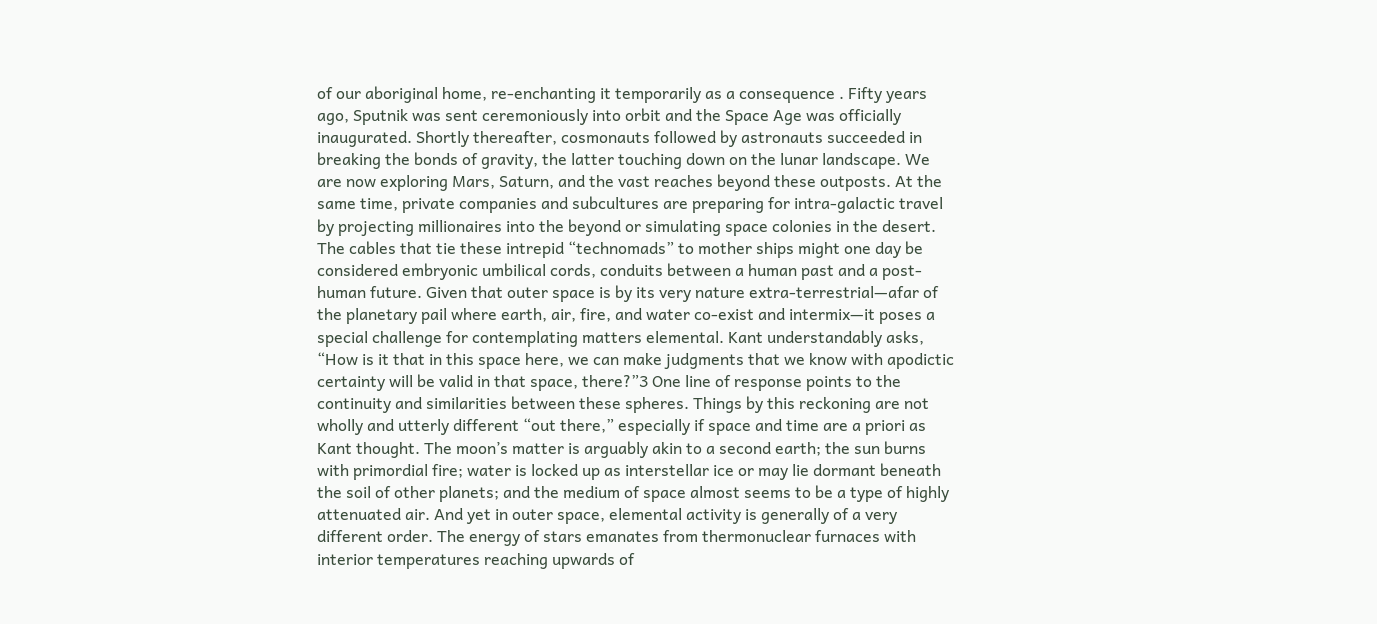of our aboriginal home, re-enchanting it temporarily as a consequence . Fifty years ago, Sputnik was sent ceremoniously into orbit and the Space Age was officially inaugurated. Shortly thereafter, cosmonauts followed by astronauts succeeded in breaking the bonds of gravity, the latter touching down on the lunar landscape. We are now exploring Mars, Saturn, and the vast reaches beyond these outposts. At the same time, private companies and subcultures are preparing for intra-galactic travel by projecting millionaires into the beyond or simulating space colonies in the desert. The cables that tie these intrepid “technomads” to mother ships might one day be considered embryonic umbilical cords, conduits between a human past and a post-human future. Given that outer space is by its very nature extra-terrestrial—afar of the planetary pail where earth, air, fire, and water co-exist and intermix—it poses a special challenge for contemplating matters elemental. Kant understandably asks, “How is it that in this space here, we can make judgments that we know with apodictic certainty will be valid in that space, there?”3 One line of response points to the continuity and similarities between these spheres. Things by this reckoning are not wholly and utterly different “out there,” especially if space and time are a priori as Kant thought. The moon’s matter is arguably akin to a second earth; the sun burns with primordial fire; water is locked up as interstellar ice or may lie dormant beneath the soil of other planets; and the medium of space almost seems to be a type of highly attenuated air. And yet in outer space, elemental activity is generally of a very different order. The energy of stars emanates from thermonuclear furnaces with interior temperatures reaching upwards of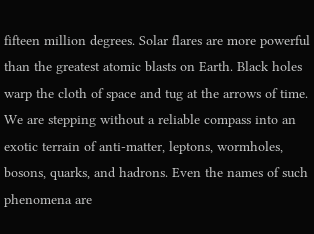fifteen million degrees. Solar flares are more powerful than the greatest atomic blasts on Earth. Black holes warp the cloth of space and tug at the arrows of time. We are stepping without a reliable compass into an exotic terrain of anti-matter, leptons, wormholes, bosons, quarks, and hadrons. Even the names of such phenomena are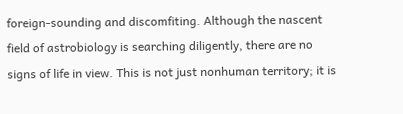foreign-sounding and discomfiting. Although the nascent field of astrobiology is searching diligently, there are no signs of life in view. This is not just nonhuman territory; it is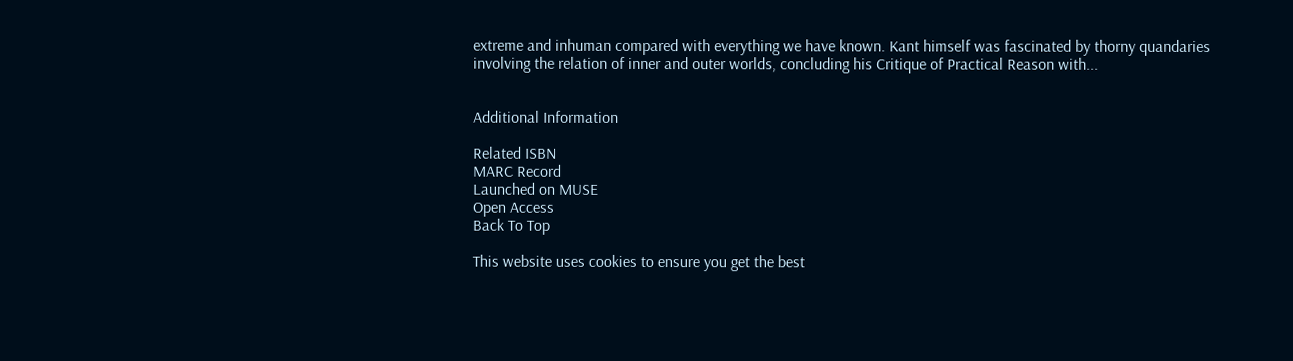extreme and inhuman compared with everything we have known. Kant himself was fascinated by thorny quandaries involving the relation of inner and outer worlds, concluding his Critique of Practical Reason with...


Additional Information

Related ISBN
MARC Record
Launched on MUSE
Open Access
Back To Top

This website uses cookies to ensure you get the best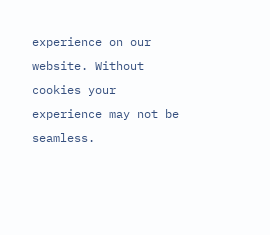experience on our website. Without cookies your experience may not be seamless.